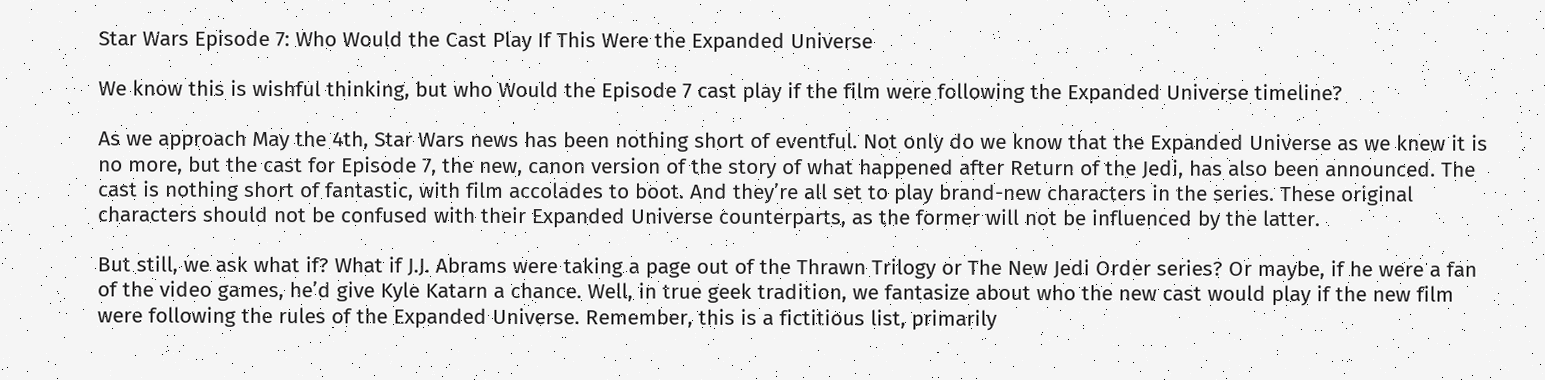Star Wars Episode 7: Who Would the Cast Play If This Were the Expanded Universe

We know this is wishful thinking, but who Would the Episode 7 cast play if the film were following the Expanded Universe timeline?

As we approach May the 4th, Star Wars news has been nothing short of eventful. Not only do we know that the Expanded Universe as we knew it is no more, but the cast for Episode 7, the new, canon version of the story of what happened after Return of the Jedi, has also been announced. The cast is nothing short of fantastic, with film accolades to boot. And they’re all set to play brand-new characters in the series. These original characters should not be confused with their Expanded Universe counterparts, as the former will not be influenced by the latter.

But still, we ask what if? What if J.J. Abrams were taking a page out of the Thrawn Trilogy or The New Jedi Order series? Or maybe, if he were a fan of the video games, he’d give Kyle Katarn a chance. Well, in true geek tradition, we fantasize about who the new cast would play if the new film were following the rules of the Expanded Universe. Remember, this is a fictitious list, primarily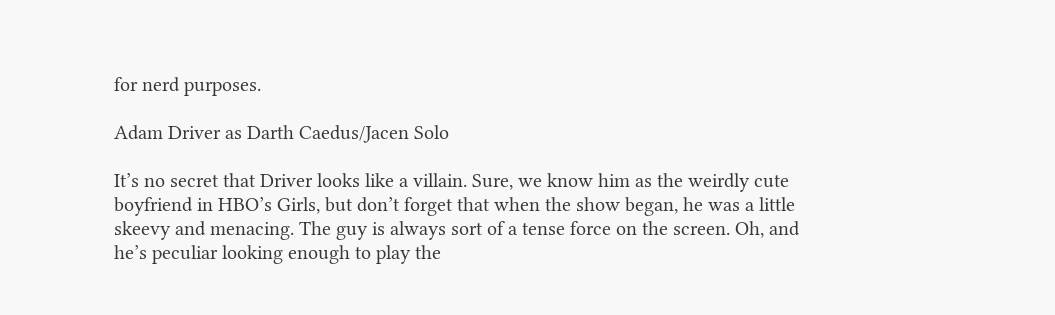for nerd purposes.

Adam Driver as Darth Caedus/Jacen Solo

It’s no secret that Driver looks like a villain. Sure, we know him as the weirdly cute boyfriend in HBO’s Girls, but don’t forget that when the show began, he was a little skeevy and menacing. The guy is always sort of a tense force on the screen. Oh, and he’s peculiar looking enough to play the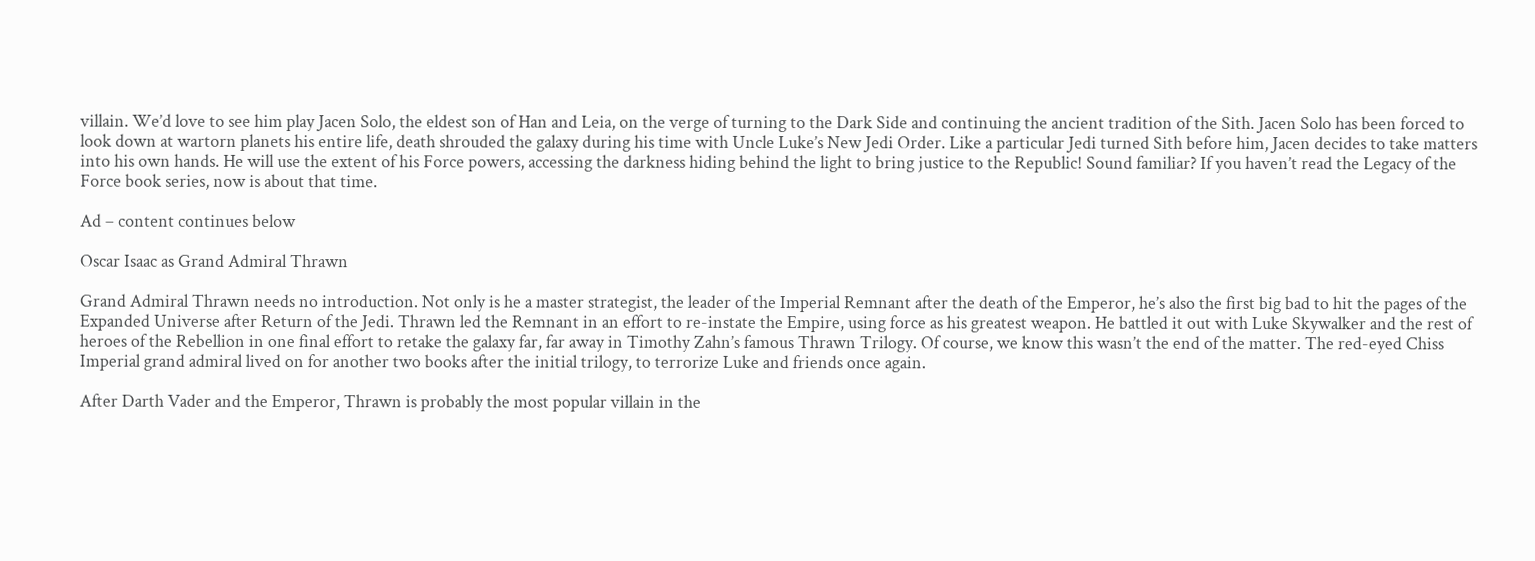villain. We’d love to see him play Jacen Solo, the eldest son of Han and Leia, on the verge of turning to the Dark Side and continuing the ancient tradition of the Sith. Jacen Solo has been forced to look down at wartorn planets his entire life, death shrouded the galaxy during his time with Uncle Luke’s New Jedi Order. Like a particular Jedi turned Sith before him, Jacen decides to take matters into his own hands. He will use the extent of his Force powers, accessing the darkness hiding behind the light to bring justice to the Republic! Sound familiar? If you haven’t read the Legacy of the Force book series, now is about that time.

Ad – content continues below

Oscar Isaac as Grand Admiral Thrawn

Grand Admiral Thrawn needs no introduction. Not only is he a master strategist, the leader of the Imperial Remnant after the death of the Emperor, he’s also the first big bad to hit the pages of the Expanded Universe after Return of the Jedi. Thrawn led the Remnant in an effort to re-instate the Empire, using force as his greatest weapon. He battled it out with Luke Skywalker and the rest of heroes of the Rebellion in one final effort to retake the galaxy far, far away in Timothy Zahn’s famous Thrawn Trilogy. Of course, we know this wasn’t the end of the matter. The red-eyed Chiss Imperial grand admiral lived on for another two books after the initial trilogy, to terrorize Luke and friends once again.

After Darth Vader and the Emperor, Thrawn is probably the most popular villain in the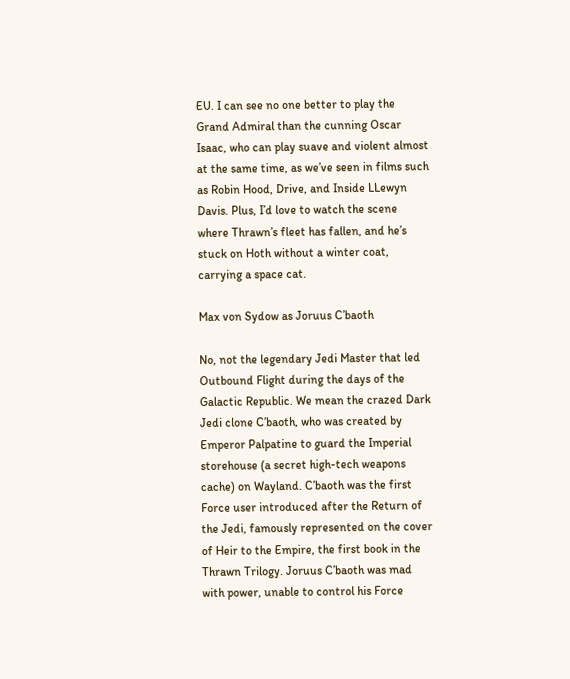EU. I can see no one better to play the Grand Admiral than the cunning Oscar Isaac, who can play suave and violent almost at the same time, as we’ve seen in films such as Robin Hood, Drive, and Inside LLewyn Davis. Plus, I’d love to watch the scene where Thrawn’s fleet has fallen, and he’s stuck on Hoth without a winter coat, carrying a space cat.

Max von Sydow as Joruus C’baoth

No, not the legendary Jedi Master that led Outbound Flight during the days of the Galactic Republic. We mean the crazed Dark Jedi clone C’baoth, who was created by Emperor Palpatine to guard the Imperial storehouse (a secret high-tech weapons cache) on Wayland. C’baoth was the first Force user introduced after the Return of the Jedi, famously represented on the cover of Heir to the Empire, the first book in the Thrawn Trilogy. Joruus C’baoth was mad with power, unable to control his Force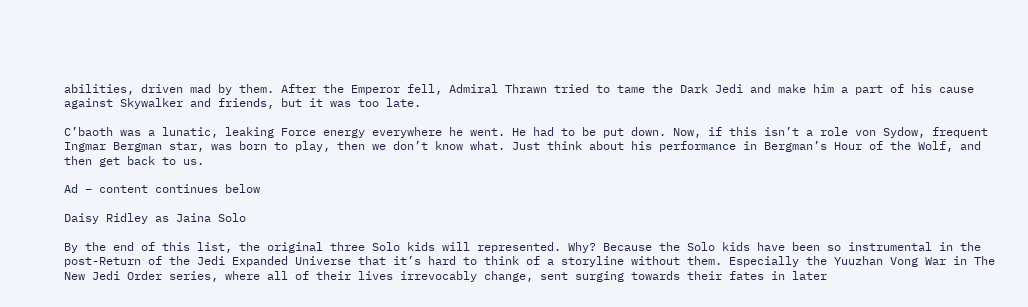abilities, driven mad by them. After the Emperor fell, Admiral Thrawn tried to tame the Dark Jedi and make him a part of his cause against Skywalker and friends, but it was too late.

C’baoth was a lunatic, leaking Force energy everywhere he went. He had to be put down. Now, if this isn’t a role von Sydow, frequent Ingmar Bergman star, was born to play, then we don’t know what. Just think about his performance in Bergman’s Hour of the Wolf, and then get back to us.

Ad – content continues below

Daisy Ridley as Jaina Solo

By the end of this list, the original three Solo kids will represented. Why? Because the Solo kids have been so instrumental in the post-Return of the Jedi Expanded Universe that it’s hard to think of a storyline without them. Especially the Yuuzhan Vong War in The New Jedi Order series, where all of their lives irrevocably change, sent surging towards their fates in later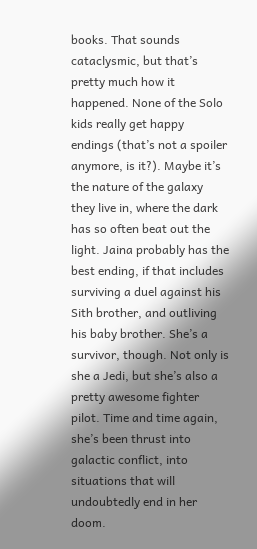books. That sounds cataclysmic, but that’s pretty much how it happened. None of the Solo kids really get happy endings (that’s not a spoiler anymore, is it?). Maybe it’s the nature of the galaxy they live in, where the dark has so often beat out the light. Jaina probably has the best ending, if that includes surviving a duel against his Sith brother, and outliving his baby brother. She’s a survivor, though. Not only is she a Jedi, but she’s also a pretty awesome fighter pilot. Time and time again, she’s been thrust into galactic conflict, into situations that will undoubtedly end in her doom.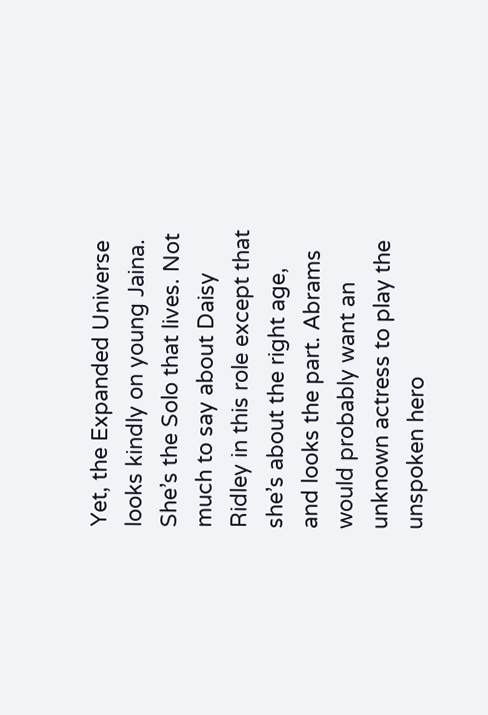Yet, the Expanded Universe looks kindly on young Jaina. She’s the Solo that lives. Not much to say about Daisy Ridley in this role except that she’s about the right age, and looks the part. Abrams would probably want an unknown actress to play the unspoken hero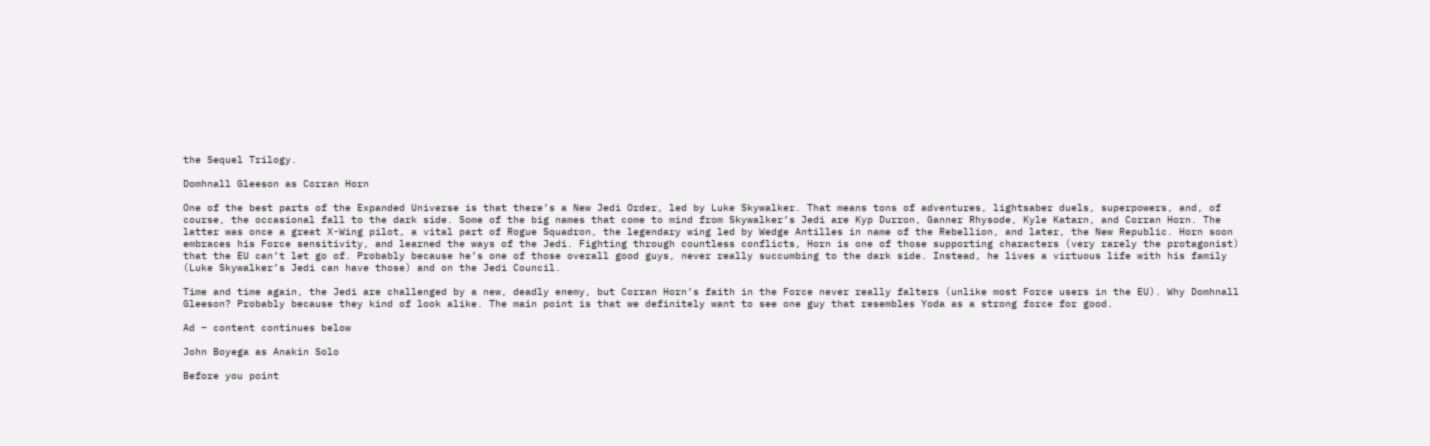the Sequel Trilogy.

Domhnall Gleeson as Corran Horn

One of the best parts of the Expanded Universe is that there’s a New Jedi Order, led by Luke Skywalker. That means tons of adventures, lightsaber duels, superpowers, and, of course, the occasional fall to the dark side. Some of the big names that come to mind from Skywalker’s Jedi are Kyp Durron, Ganner Rhysode, Kyle Katarn, and Corran Horn. The latter was once a great X-Wing pilot, a vital part of Rogue Squadron, the legendary wing led by Wedge Antilles in name of the Rebellion, and later, the New Republic. Horn soon embraces his Force sensitivity, and learned the ways of the Jedi. Fighting through countless conflicts, Horn is one of those supporting characters (very rarely the protagonist) that the EU can’t let go of. Probably because he’s one of those overall good guys, never really succumbing to the dark side. Instead, he lives a virtuous life with his family (Luke Skywalker’s Jedi can have those) and on the Jedi Council.

Time and time again, the Jedi are challenged by a new, deadly enemy, but Corran Horn’s faith in the Force never really falters (unlike most Force users in the EU). Why Domhnall Gleeson? Probably because they kind of look alike. The main point is that we definitely want to see one guy that resembles Yoda as a strong force for good.

Ad – content continues below

John Boyega as Anakin Solo

Before you point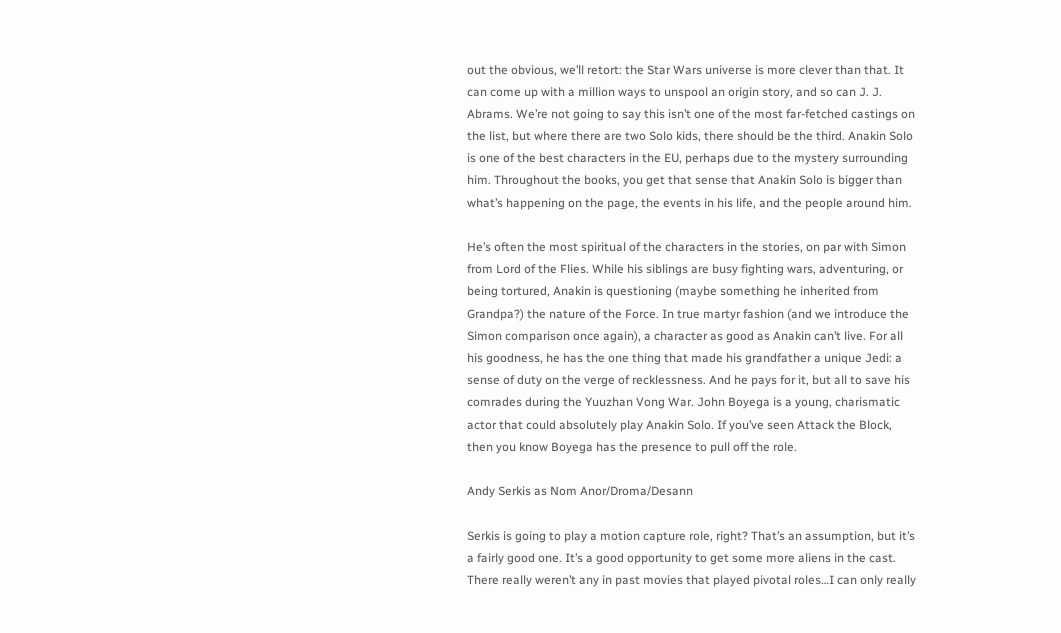out the obvious, we’ll retort: the Star Wars universe is more clever than that. It can come up with a million ways to unspool an origin story, and so can J. J. Abrams. We’re not going to say this isn’t one of the most far-fetched castings on the list, but where there are two Solo kids, there should be the third. Anakin Solo is one of the best characters in the EU, perhaps due to the mystery surrounding him. Throughout the books, you get that sense that Anakin Solo is bigger than what’s happening on the page, the events in his life, and the people around him.

He’s often the most spiritual of the characters in the stories, on par with Simon from Lord of the Flies. While his siblings are busy fighting wars, adventuring, or being tortured, Anakin is questioning (maybe something he inherited from Grandpa?) the nature of the Force. In true martyr fashion (and we introduce the Simon comparison once again), a character as good as Anakin can’t live. For all his goodness, he has the one thing that made his grandfather a unique Jedi: a sense of duty on the verge of recklessness. And he pays for it, but all to save his comrades during the Yuuzhan Vong War. John Boyega is a young, charismatic actor that could absolutely play Anakin Solo. If you’ve seen Attack the Block, then you know Boyega has the presence to pull off the role.

Andy Serkis as Nom Anor/Droma/Desann

Serkis is going to play a motion capture role, right? That’s an assumption, but it’s a fairly good one. It’s a good opportunity to get some more aliens in the cast. There really weren’t any in past movies that played pivotal roles…I can only really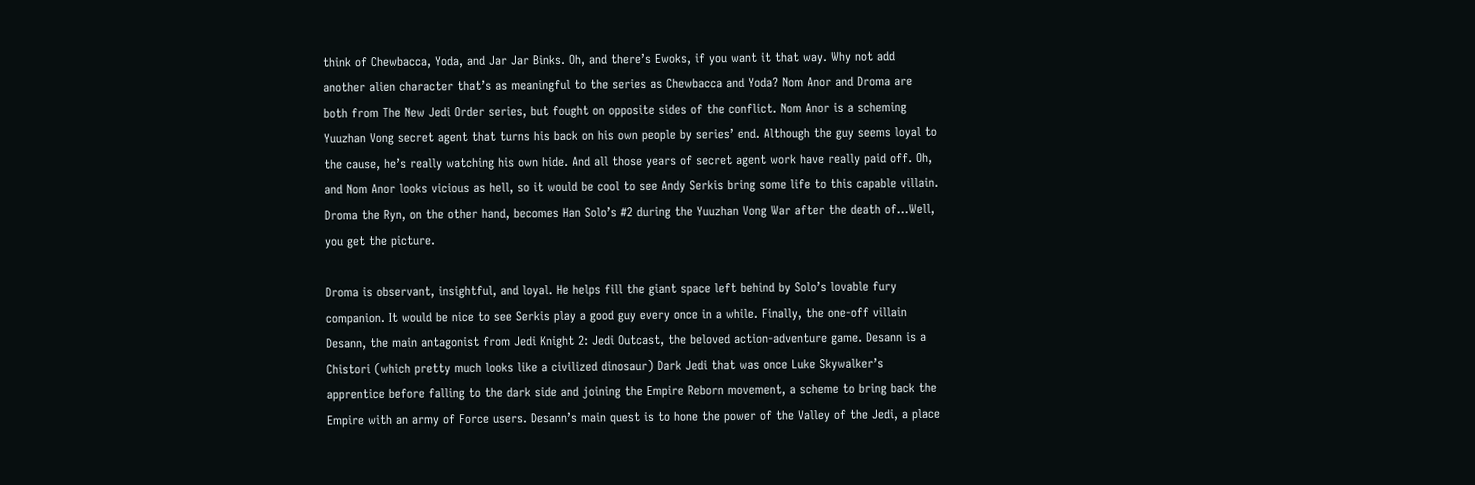think of Chewbacca, Yoda, and Jar Jar Binks. Oh, and there’s Ewoks, if you want it that way. Why not add another alien character that’s as meaningful to the series as Chewbacca and Yoda? Nom Anor and Droma are both from The New Jedi Order series, but fought on opposite sides of the conflict. Nom Anor is a scheming Yuuzhan Vong secret agent that turns his back on his own people by series’ end. Although the guy seems loyal to the cause, he’s really watching his own hide. And all those years of secret agent work have really paid off. Oh, and Nom Anor looks vicious as hell, so it would be cool to see Andy Serkis bring some life to this capable villain. Droma the Ryn, on the other hand, becomes Han Solo’s #2 during the Yuuzhan Vong War after the death of…Well, you get the picture.

Droma is observant, insightful, and loyal. He helps fill the giant space left behind by Solo’s lovable fury companion. It would be nice to see Serkis play a good guy every once in a while. Finally, the one-off villain Desann, the main antagonist from Jedi Knight 2: Jedi Outcast, the beloved action-adventure game. Desann is a Chistori (which pretty much looks like a civilized dinosaur) Dark Jedi that was once Luke Skywalker’s apprentice before falling to the dark side and joining the Empire Reborn movement, a scheme to bring back the Empire with an army of Force users. Desann’s main quest is to hone the power of the Valley of the Jedi, a place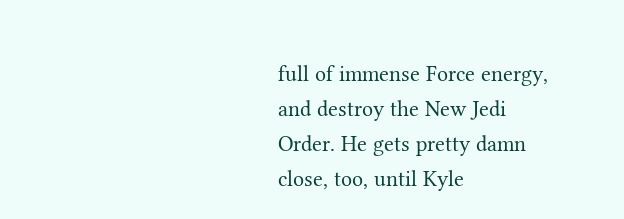full of immense Force energy, and destroy the New Jedi Order. He gets pretty damn close, too, until Kyle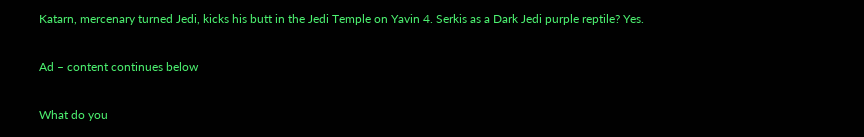Katarn, mercenary turned Jedi, kicks his butt in the Jedi Temple on Yavin 4. Serkis as a Dark Jedi purple reptile? Yes.

Ad – content continues below

What do you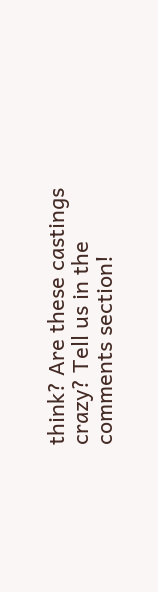think? Are these castings crazy? Tell us in the comments section!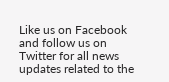Like us on Facebook and follow us on Twitter for all news updates related to the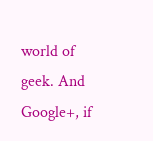world of geek. And Google+, if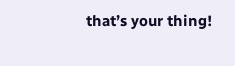that’s your thing!